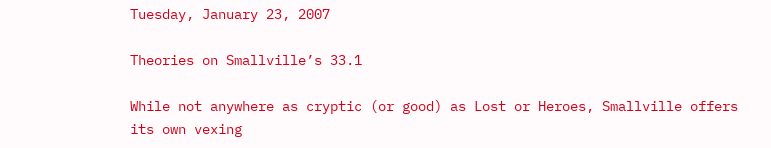Tuesday, January 23, 2007

Theories on Smallville’s 33.1

While not anywhere as cryptic (or good) as Lost or Heroes, Smallville offers its own vexing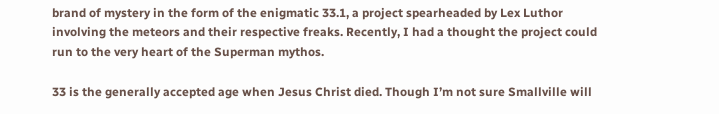brand of mystery in the form of the enigmatic 33.1, a project spearheaded by Lex Luthor involving the meteors and their respective freaks. Recently, I had a thought the project could run to the very heart of the Superman mythos.

33 is the generally accepted age when Jesus Christ died. Though I’m not sure Smallville will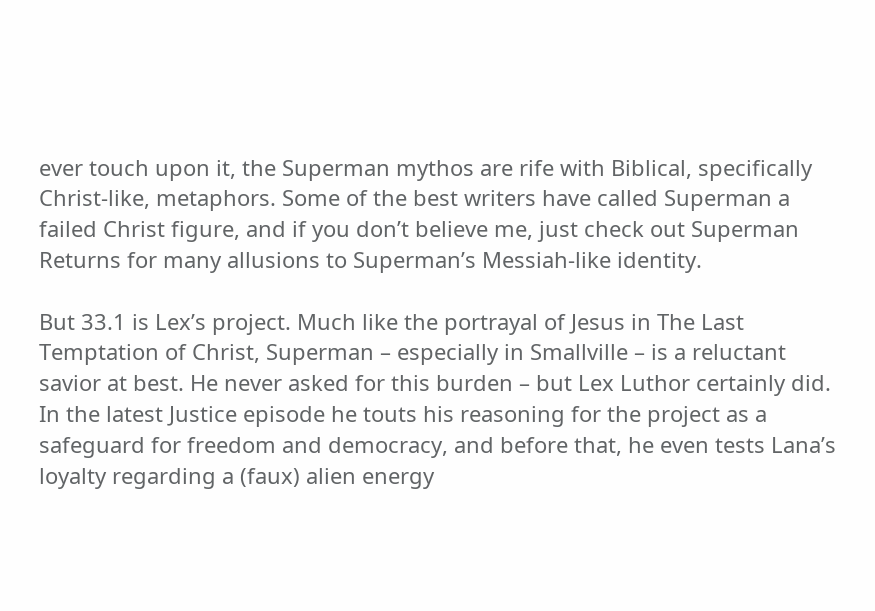ever touch upon it, the Superman mythos are rife with Biblical, specifically Christ-like, metaphors. Some of the best writers have called Superman a failed Christ figure, and if you don’t believe me, just check out Superman Returns for many allusions to Superman’s Messiah-like identity.

But 33.1 is Lex’s project. Much like the portrayal of Jesus in The Last Temptation of Christ, Superman – especially in Smallville – is a reluctant savior at best. He never asked for this burden – but Lex Luthor certainly did. In the latest Justice episode he touts his reasoning for the project as a safeguard for freedom and democracy, and before that, he even tests Lana’s loyalty regarding a (faux) alien energy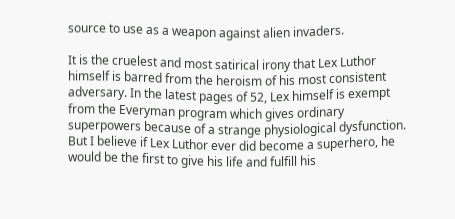source to use as a weapon against alien invaders.

It is the cruelest and most satirical irony that Lex Luthor himself is barred from the heroism of his most consistent adversary. In the latest pages of 52, Lex himself is exempt from the Everyman program which gives ordinary superpowers because of a strange physiological dysfunction. But I believe if Lex Luthor ever did become a superhero, he would be the first to give his life and fulfill his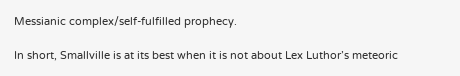Messianic complex/self-fulfilled prophecy.

In short, Smallville is at its best when it is not about Lex Luthor’s meteoric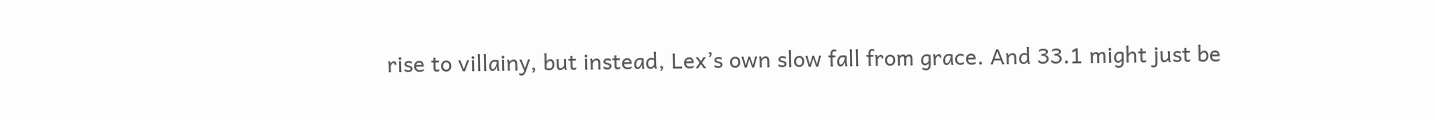rise to villainy, but instead, Lex’s own slow fall from grace. And 33.1 might just be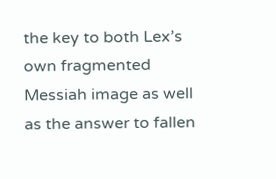the key to both Lex’s own fragmented Messiah image as well as the answer to fallen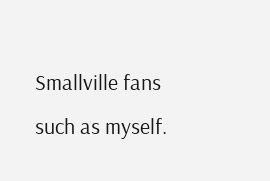Smallville fans such as myself.